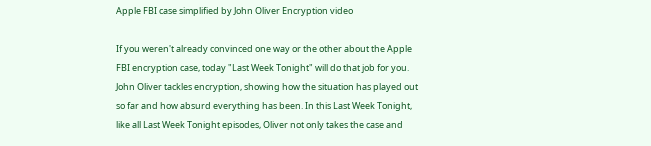Apple FBI case simplified by John Oliver Encryption video

If you weren't already convinced one way or the other about the Apple FBI encryption case, today "Last Week Tonight" will do that job for you. John Oliver tackles encryption, showing how the situation has played out so far and how absurd everything has been. In this Last Week Tonight, like all Last Week Tonight episodes, Oliver not only takes the case and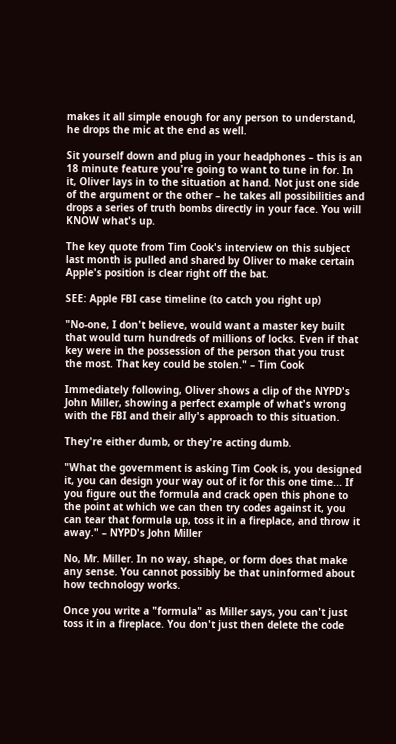makes it all simple enough for any person to understand, he drops the mic at the end as well.

Sit yourself down and plug in your headphones – this is an 18 minute feature you're going to want to tune in for. In it, Oliver lays in to the situation at hand. Not just one side of the argument or the other – he takes all possibilities and drops a series of truth bombs directly in your face. You will KNOW what's up.

The key quote from Tim Cook's interview on this subject last month is pulled and shared by Oliver to make certain Apple's position is clear right off the bat.

SEE: Apple FBI case timeline (to catch you right up)

"No-one, I don't believe, would want a master key built that would turn hundreds of millions of locks. Even if that key were in the possession of the person that you trust the most. That key could be stolen." – Tim Cook

Immediately following, Oliver shows a clip of the NYPD's John Miller, showing a perfect example of what's wrong with the FBI and their ally's approach to this situation.

They're either dumb, or they're acting dumb.

"What the government is asking Tim Cook is, you designed it, you can design your way out of it for this one time... If you figure out the formula and crack open this phone to the point at which we can then try codes against it, you can tear that formula up, toss it in a fireplace, and throw it away." – NYPD's John Miller

No, Mr. Miller. In no way, shape, or form does that make any sense. You cannot possibly be that uninformed about how technology works.

Once you write a "formula" as Miller says, you can't just toss it in a fireplace. You don't just then delete the code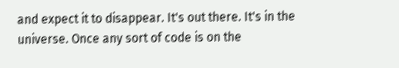and expect it to disappear. It's out there. It's in the universe. Once any sort of code is on the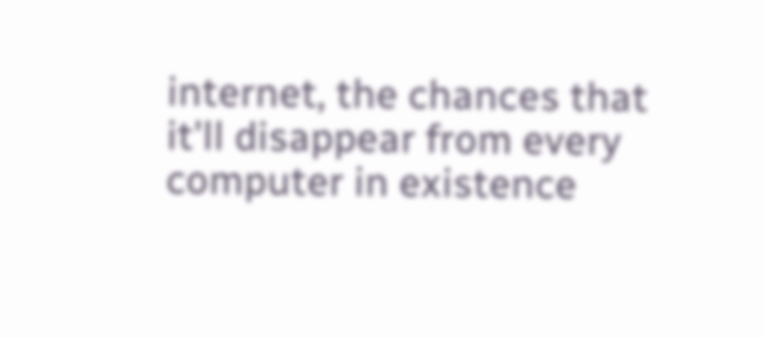internet, the chances that it'll disappear from every computer in existence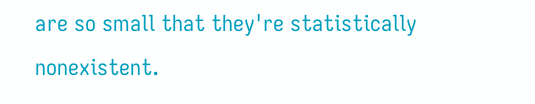are so small that they're statistically nonexistent.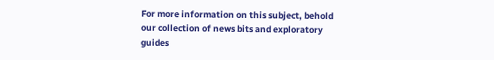For more information on this subject, behold our collection of news bits and exploratory guides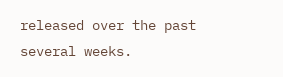released over the past several weeks.